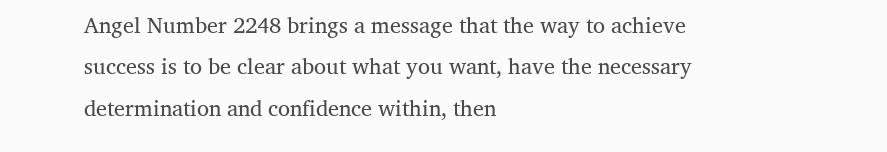Angel Number 2248 brings a message that the way to achieve success is to be clear about what you want, have the necessary determination and confidence within, then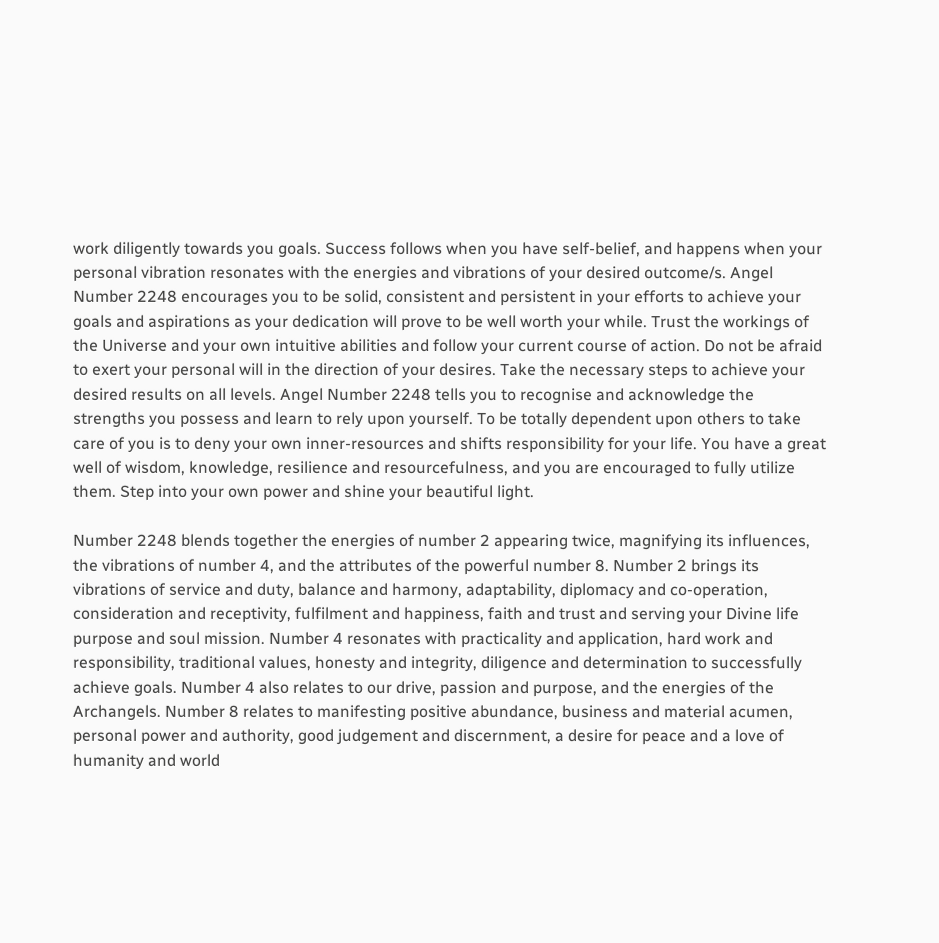work diligently towards you goals. Success follows when you have self-belief, and happens when your personal vibration resonates with the energies and vibrations of your desired outcome/s. Angel Number 2248 encourages you to be solid, consistent and persistent in your efforts to achieve your goals and aspirations as your dedication will prove to be well worth your while. Trust the workings of the Universe and your own intuitive abilities and follow your current course of action. Do not be afraid to exert your personal will in the direction of your desires. Take the necessary steps to achieve your desired results on all levels. Angel Number 2248 tells you to recognise and acknowledge the strengths you possess and learn to rely upon yourself. To be totally dependent upon others to take care of you is to deny your own inner-resources and shifts responsibility for your life. You have a great well of wisdom, knowledge, resilience and resourcefulness, and you are encouraged to fully utilize them. Step into your own power and shine your beautiful light.

Number 2248 blends together the energies of number 2 appearing twice, magnifying its influences, the vibrations of number 4, and the attributes of the powerful number 8. Number 2 brings its vibrations of service and duty, balance and harmony, adaptability, diplomacy and co-operation, consideration and receptivity, fulfilment and happiness, faith and trust and serving your Divine life purpose and soul mission. Number 4 resonates with practicality and application, hard work and responsibility, traditional values, honesty and integrity, diligence and determination to successfully achieve goals. Number 4 also relates to our drive, passion and purpose, and the energies of the Archangels. Number 8 relates to manifesting positive abundance, business and material acumen, personal power and authority, good judgement and discernment, a desire for peace and a love of humanity and world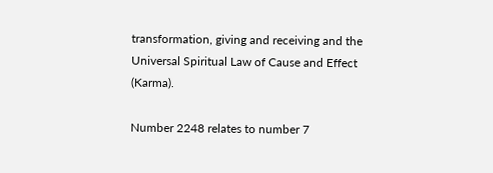transformation, giving and receiving and the Universal Spiritual Law of Cause and Effect (Karma).

Number 2248 relates to number 7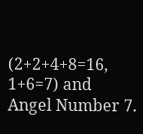(2+2+4+8=16, 1+6=7) and Angel Number 7.